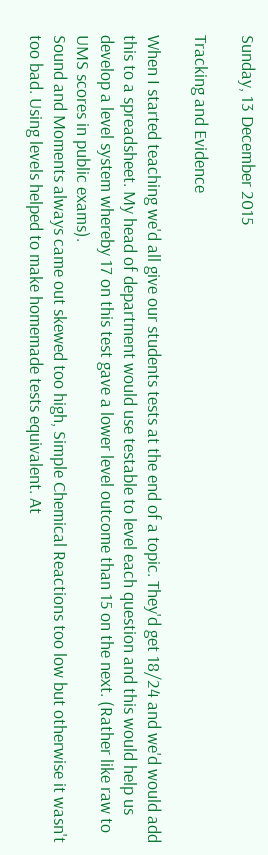Sunday, 13 December 2015

Tracking and Evidence

When I started teaching we'd all give our students tests at the end of a topic. They'd get 18/24 and we'd would add this to a spreadsheet. My head of department would use testable to level each question and this would help us develop a level system whereby 17 on this test gave a lower level outcome than 15 on the next. (Rather like raw to UMS scores in public exams).
Sound and Moments always came out skewed too high, Simple Chemical Reactions too low but otherwise it wasn't too bad. Using levels helped to make homemade tests equivalent. At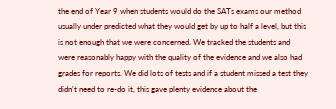the end of Year 9 when students would do the SATs exams our method usually under predicted what they would get by up to half a level, but this is not enough that we were concerned. We tracked the students and were reasonably happy with the quality of the evidence and we also had grades for reports. We did lots of tests and if a student missed a test they didn't need to re-do it, this gave plenty evidence about the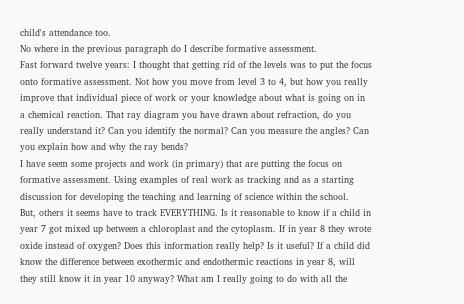child's attendance too.
No where in the previous paragraph do I describe formative assessment.
Fast forward twelve years: I thought that getting rid of the levels was to put the focus onto formative assessment. Not how you move from level 3 to 4, but how you really improve that individual piece of work or your knowledge about what is going on in a chemical reaction. That ray diagram you have drawn about refraction, do you really understand it? Can you identify the normal? Can you measure the angles? Can you explain how and why the ray bends?
I have seem some projects and work (in primary) that are putting the focus on formative assessment. Using examples of real work as tracking and as a starting discussion for developing the teaching and learning of science within the school.
But, others it seems have to track EVERYTHING. Is it reasonable to know if a child in year 7 got mixed up between a chloroplast and the cytoplasm. If in year 8 they wrote oxide instead of oxygen? Does this information really help? Is it useful? If a child did know the difference between exothermic and endothermic reactions in year 8, will they still know it in year 10 anyway? What am I really going to do with all the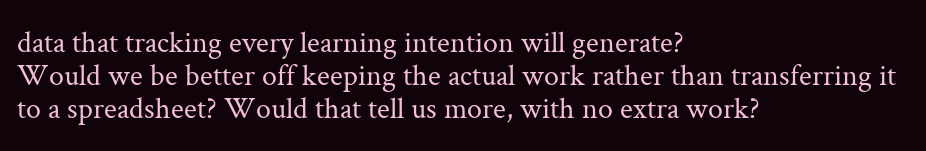data that tracking every learning intention will generate?
Would we be better off keeping the actual work rather than transferring it to a spreadsheet? Would that tell us more, with no extra work?